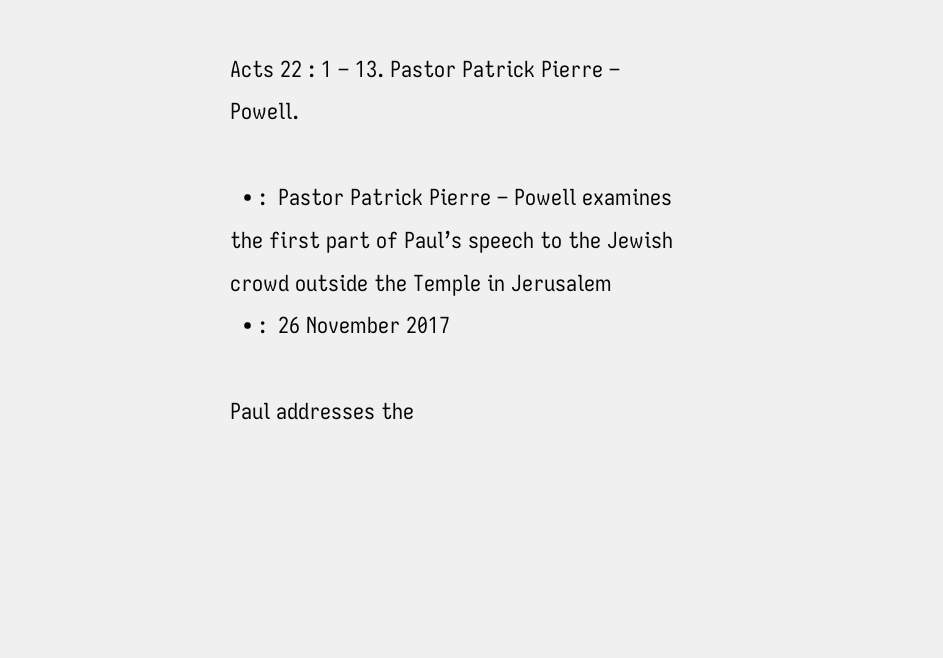Acts 22 : 1 – 13. Pastor Patrick Pierre – Powell.

  • :  Pastor Patrick Pierre – Powell examines the first part of Paul’s speech to the Jewish crowd outside the Temple in Jerusalem
  • :  26 November 2017

Paul addresses the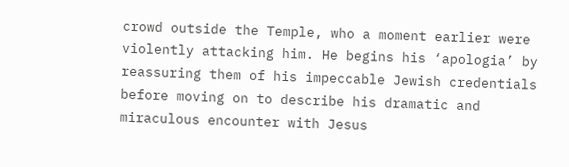crowd outside the Temple, who a moment earlier were violently attacking him. He begins his ‘apologia’ by reassuring them of his impeccable Jewish credentials before moving on to describe his dramatic and miraculous encounter with Jesus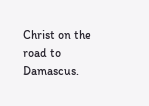Christ on the road to Damascus.